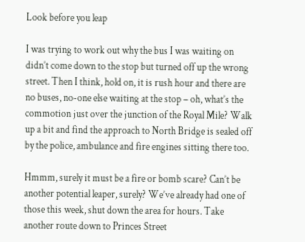Look before you leap

I was trying to work out why the bus I was waiting on didn’t come down to the stop but turned off up the wrong street. Then I think, hold on, it is rush hour and there are no buses, no-one else waiting at the stop – oh, what’s the commotion just over the junction of the Royal Mile? Walk up a bit and find the approach to North Bridge is sealed off by the police, ambulance and fire engines sitting there too.

Hmmm, surely it must be a fire or bomb scare? Can’t be another potential leaper, surely? We’ve already had one of those this week, shut down the area for hours. Take another route down to Princes Street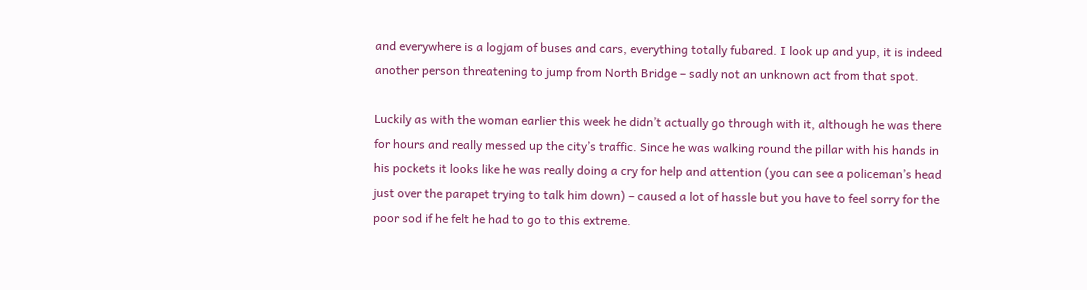and everywhere is a logjam of buses and cars, everything totally fubared. I look up and yup, it is indeed another person threatening to jump from North Bridge – sadly not an unknown act from that spot.

Luckily as with the woman earlier this week he didn’t actually go through with it, although he was there for hours and really messed up the city’s traffic. Since he was walking round the pillar with his hands in his pockets it looks like he was really doing a cry for help and attention (you can see a policeman’s head just over the parapet trying to talk him down) – caused a lot of hassle but you have to feel sorry for the poor sod if he felt he had to go to this extreme.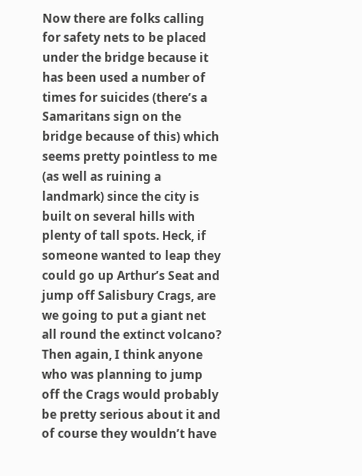Now there are folks calling for safety nets to be placed under the bridge because it has been used a number of times for suicides (there’s a Samaritans sign on the bridge because of this) which seems pretty pointless to me (as well as ruining a landmark) since the city is built on several hills with plenty of tall spots. Heck, if someone wanted to leap they could go up Arthur’s Seat and jump off Salisbury Crags, are we going to put a giant net all round the extinct volcano? Then again, I think anyone who was planning to jump off the Crags would probably be pretty serious about it and of course they wouldn’t have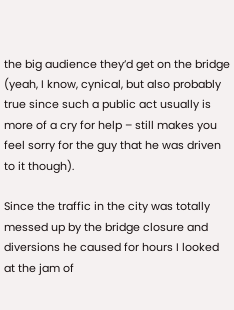the big audience they’d get on the bridge (yeah, I know, cynical, but also probably true since such a public act usually is more of a cry for help – still makes you feel sorry for the guy that he was driven to it though).

Since the traffic in the city was totally messed up by the bridge closure and diversions he caused for hours I looked at the jam of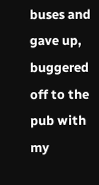buses and gave up, buggered off to the pub with my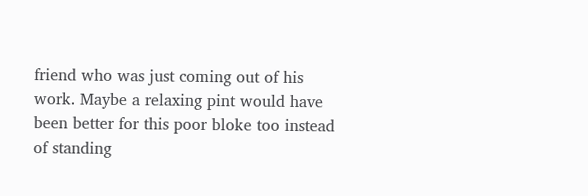friend who was just coming out of his work. Maybe a relaxing pint would have been better for this poor bloke too instead of standing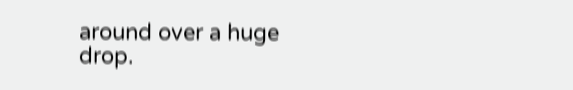around over a huge drop.